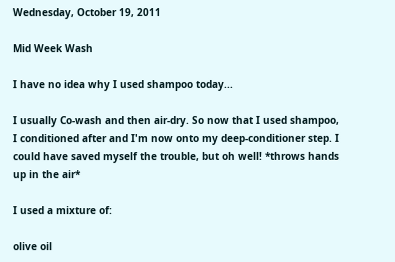Wednesday, October 19, 2011

Mid Week Wash

I have no idea why I used shampoo today...

I usually Co-wash and then air-dry. So now that I used shampoo, I conditioned after and I'm now onto my deep-conditioner step. I could have saved myself the trouble, but oh well! *throws hands up in the air*

I used a mixture of:

olive oil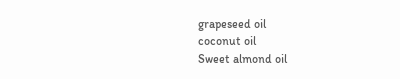grapeseed oil
coconut oil
Sweet almond oil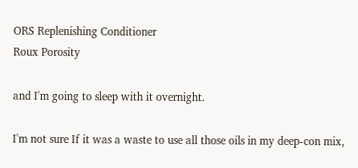ORS Replenishing Conditioner
Roux Porosity

and I'm going to sleep with it overnight.

I'm not sure If it was a waste to use all those oils in my deep-con mix,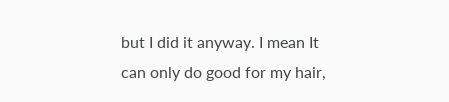but I did it anyway. I mean It can only do good for my hair,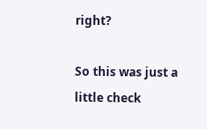right?

So this was just a little check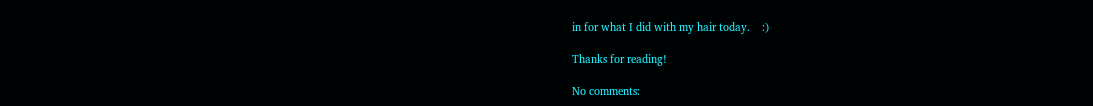in for what I did with my hair today.    :)

Thanks for reading!

No comments: